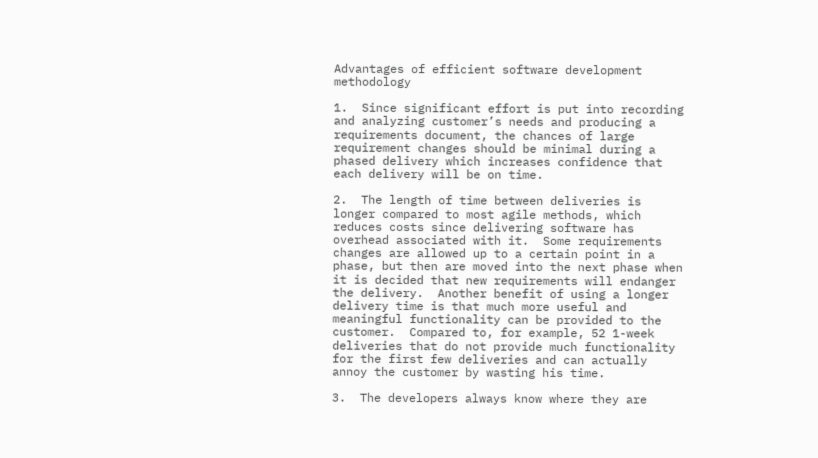Advantages of efficient software development methodology

1.  Since significant effort is put into recording and analyzing customer’s needs and producing a requirements document, the chances of large requirement changes should be minimal during a phased delivery which increases confidence that each delivery will be on time.

2.  The length of time between deliveries is longer compared to most agile methods, which reduces costs since delivering software has overhead associated with it.  Some requirements changes are allowed up to a certain point in a phase, but then are moved into the next phase when it is decided that new requirements will endanger the delivery.  Another benefit of using a longer delivery time is that much more useful and meaningful functionality can be provided to the customer.  Compared to, for example, 52 1-week deliveries that do not provide much functionality for the first few deliveries and can actually annoy the customer by wasting his time.

3.  The developers always know where they are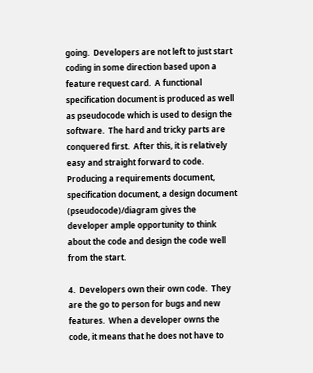going.  Developers are not left to just start coding in some direction based upon a feature request card.  A functional specification document is produced as well as pseudocode which is used to design the software.  The hard and tricky parts are conquered first.  After this, it is relatively easy and straight forward to code.  Producing a requirements document, specification document, a design document (pseudocode)/diagram gives the developer ample opportunity to think about the code and design the code well from the start.

4.  Developers own their own code.  They are the go to person for bugs and new features.  When a developer owns the code, it means that he does not have to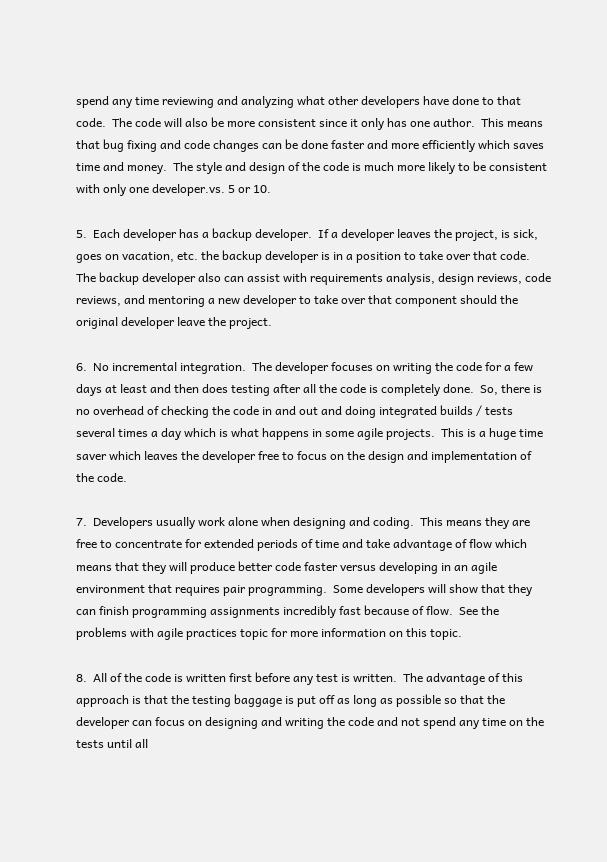spend any time reviewing and analyzing what other developers have done to that code.  The code will also be more consistent since it only has one author.  This means that bug fixing and code changes can be done faster and more efficiently which saves time and money.  The style and design of the code is much more likely to be consistent with only one developer.vs. 5 or 10.

5.  Each developer has a backup developer.  If a developer leaves the project, is sick, goes on vacation, etc. the backup developer is in a position to take over that code.  The backup developer also can assist with requirements analysis, design reviews, code reviews, and mentoring a new developer to take over that component should the original developer leave the project.

6.  No incremental integration.  The developer focuses on writing the code for a few days at least and then does testing after all the code is completely done.  So, there is no overhead of checking the code in and out and doing integrated builds / tests several times a day which is what happens in some agile projects.  This is a huge time saver which leaves the developer free to focus on the design and implementation of the code.

7.  Developers usually work alone when designing and coding.  This means they are free to concentrate for extended periods of time and take advantage of flow which means that they will produce better code faster versus developing in an agile environment that requires pair programming.  Some developers will show that they can finish programming assignments incredibly fast because of flow.  See the problems with agile practices topic for more information on this topic.

8.  All of the code is written first before any test is written.  The advantage of this approach is that the testing baggage is put off as long as possible so that the developer can focus on designing and writing the code and not spend any time on the tests until all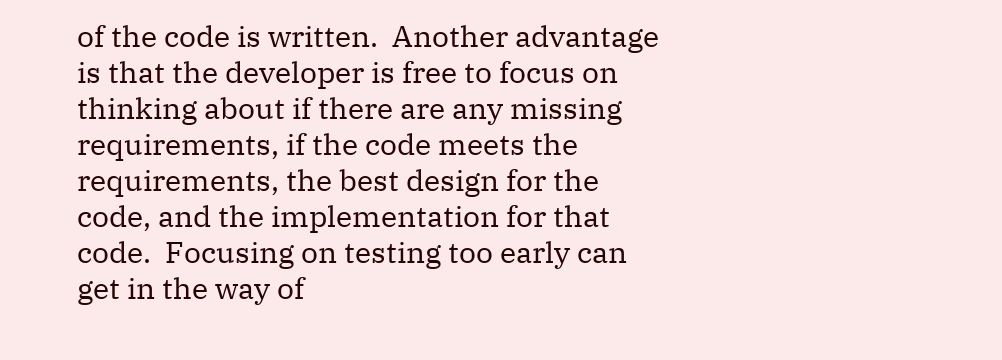of the code is written.  Another advantage is that the developer is free to focus on thinking about if there are any missing requirements, if the code meets the requirements, the best design for the code, and the implementation for that code.  Focusing on testing too early can get in the way of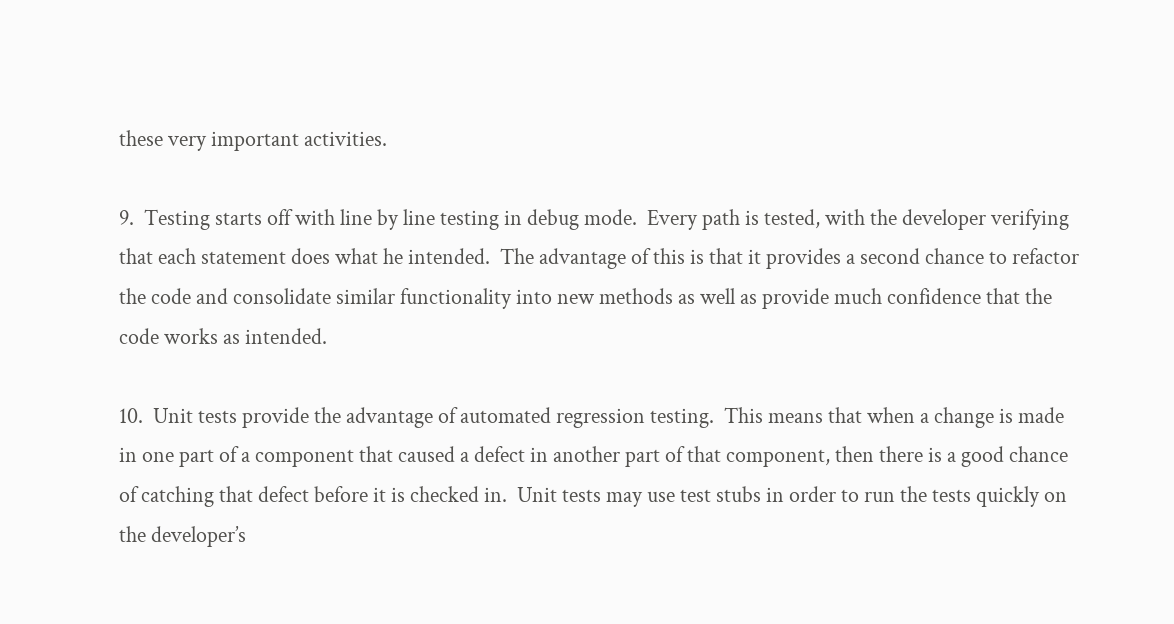these very important activities.

9.  Testing starts off with line by line testing in debug mode.  Every path is tested, with the developer verifying that each statement does what he intended.  The advantage of this is that it provides a second chance to refactor the code and consolidate similar functionality into new methods as well as provide much confidence that the code works as intended.

10.  Unit tests provide the advantage of automated regression testing.  This means that when a change is made in one part of a component that caused a defect in another part of that component, then there is a good chance of catching that defect before it is checked in.  Unit tests may use test stubs in order to run the tests quickly on the developer’s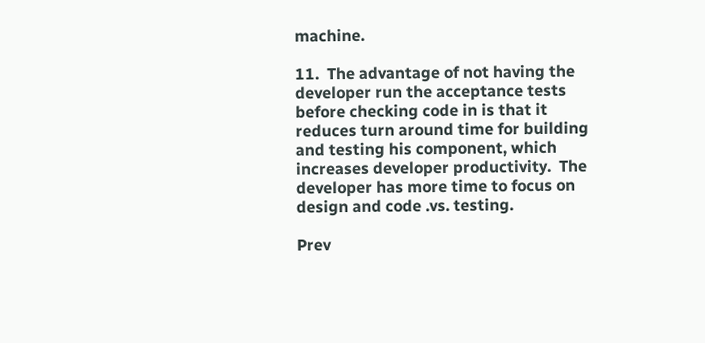machine.

11.  The advantage of not having the developer run the acceptance tests before checking code in is that it reduces turn around time for building and testing his component, which increases developer productivity.  The developer has more time to focus on design and code .vs. testing.

Prev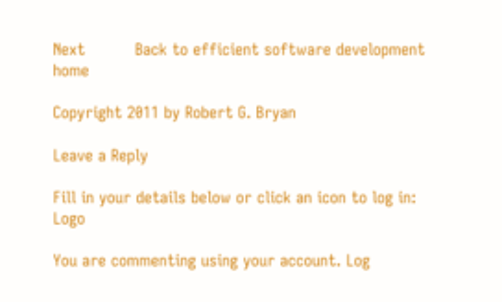Next          Back to efficient software development home

Copyright 2011 by Robert G. Bryan

Leave a Reply

Fill in your details below or click an icon to log in: Logo

You are commenting using your account. Log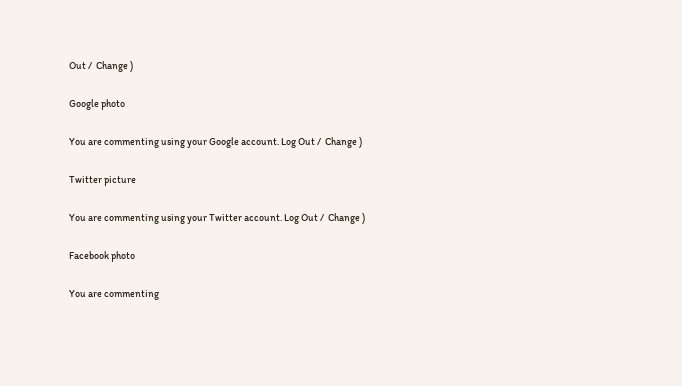Out /  Change )

Google photo

You are commenting using your Google account. Log Out /  Change )

Twitter picture

You are commenting using your Twitter account. Log Out /  Change )

Facebook photo

You are commenting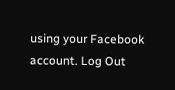using your Facebook account. Log Out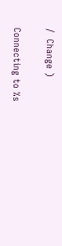/  Change )

Connecting to %s